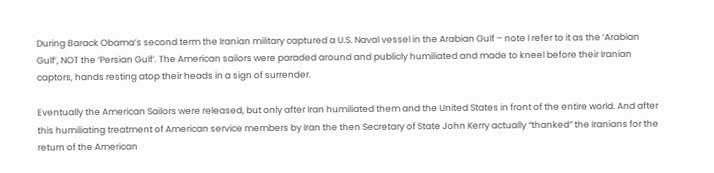During Barack Obama’s second term the Iranian military captured a U.S. Naval vessel in the Arabian Gulf – note I refer to it as the ‘Arabian Gulf’, NOT the ‘Persian Gulf’. The American sailors were paraded around and publicly humiliated and made to kneel before their Iranian captors, hands resting atop their heads in a sign of surrender.

Eventually the American Sailors were released, but only after Iran humiliated them and the United States in front of the entire world. And after this humiliating treatment of American service members by Iran the then Secretary of State John Kerry actually “thanked” the Iranians for the return of the American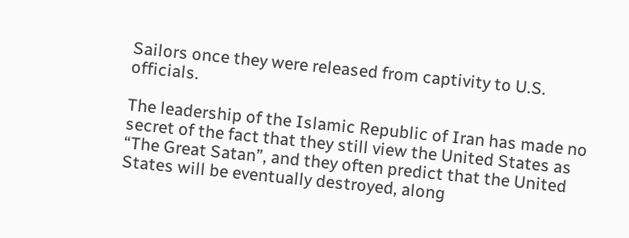Sailors once they were released from captivity to U.S. officials.

The leadership of the Islamic Republic of Iran has made no secret of the fact that they still view the United States as “The Great Satan”, and they often predict that the United States will be eventually destroyed, along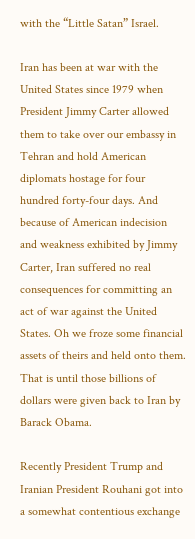with the “Little Satan” Israel.

Iran has been at war with the United States since 1979 when President Jimmy Carter allowed them to take over our embassy in Tehran and hold American diplomats hostage for four hundred forty-four days. And because of American indecision and weakness exhibited by Jimmy Carter, Iran suffered no real consequences for committing an act of war against the United States. Oh we froze some financial assets of theirs and held onto them. That is until those billions of dollars were given back to Iran by Barack Obama.

Recently President Trump and Iranian President Rouhani got into a somewhat contentious exchange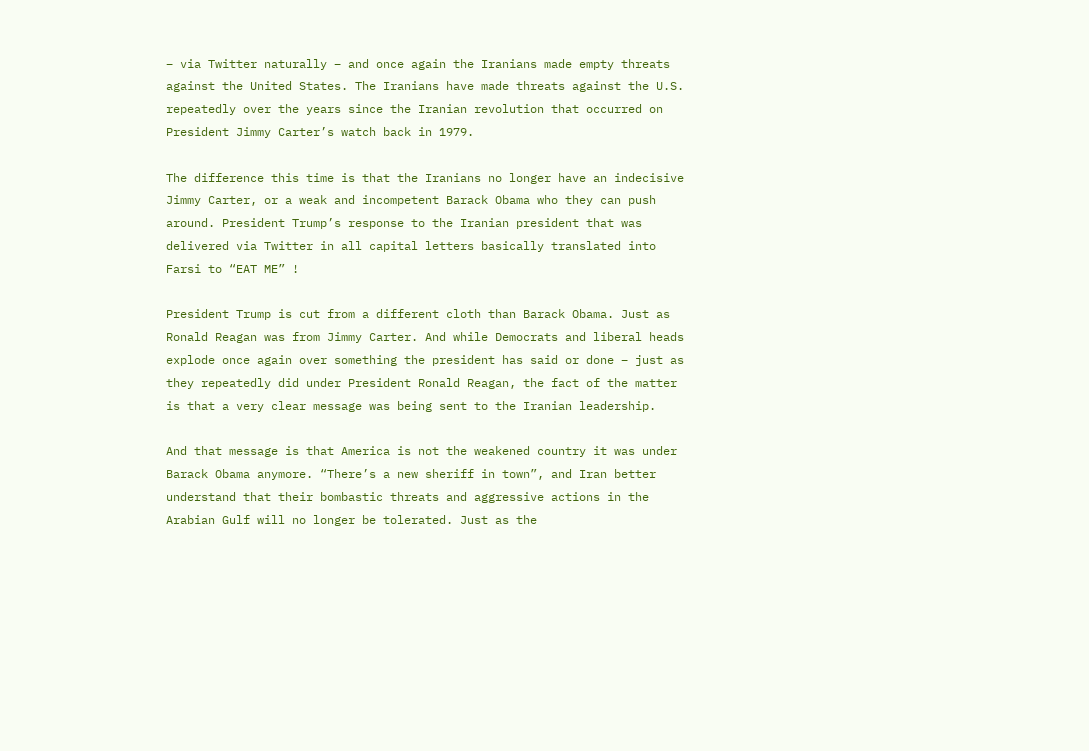– via Twitter naturally – and once again the Iranians made empty threats against the United States. The Iranians have made threats against the U.S. repeatedly over the years since the Iranian revolution that occurred on President Jimmy Carter’s watch back in 1979.

The difference this time is that the Iranians no longer have an indecisive Jimmy Carter, or a weak and incompetent Barack Obama who they can push around. President Trump’s response to the Iranian president that was delivered via Twitter in all capital letters basically translated into Farsi to “EAT ME” !

President Trump is cut from a different cloth than Barack Obama. Just as Ronald Reagan was from Jimmy Carter. And while Democrats and liberal heads explode once again over something the president has said or done – just as they repeatedly did under President Ronald Reagan, the fact of the matter is that a very clear message was being sent to the Iranian leadership.

And that message is that America is not the weakened country it was under Barack Obama anymore. “There’s a new sheriff in town”, and Iran better understand that their bombastic threats and aggressive actions in the Arabian Gulf will no longer be tolerated. Just as the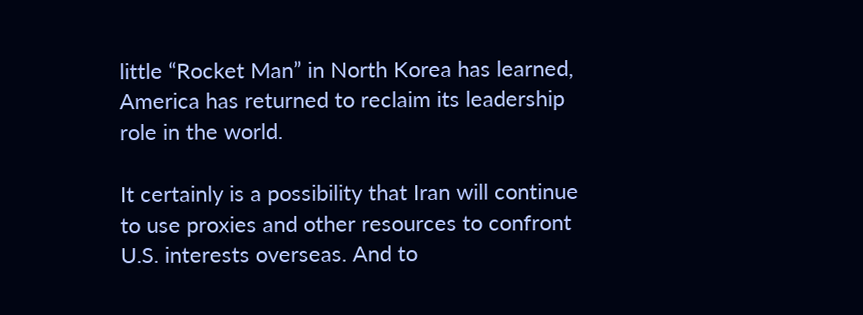little “Rocket Man” in North Korea has learned, America has returned to reclaim its leadership role in the world.

It certainly is a possibility that Iran will continue to use proxies and other resources to confront U.S. interests overseas. And to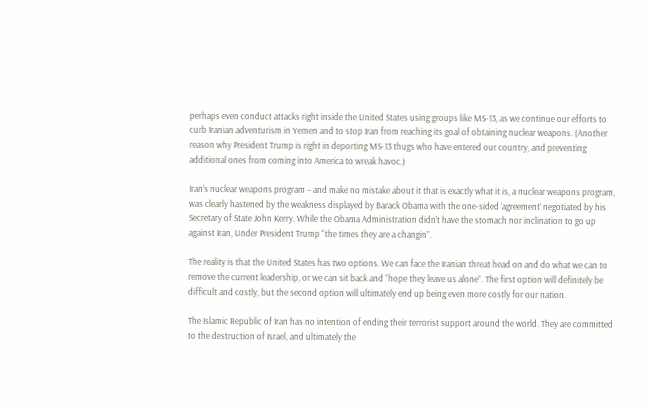perhaps even conduct attacks right inside the United States using groups like MS-13, as we continue our efforts to curb Iranian adventurism in Yemen and to stop Iran from reaching its goal of obtaining nuclear weapons. (Another reason why President Trump is right in deporting MS-13 thugs who have entered our country, and preventing additional ones from coming into America to wreak havoc.)

Iran’s nuclear weapons program – and make no mistake about it that is exactly what it is, a nuclear weapons program, was clearly hastened by the weakness displayed by Barack Obama with the one-sided ‘agreement’ negotiated by his Secretary of State John Kerry. While the Obama Administration didn’t have the stomach nor inclination to go up against Iran, Under President Trump “the times they are a changin”.

The reality is that the United States has two options. We can face the Iranian threat head on and do what we can to remove the current leadership, or we can sit back and “hope they leave us alone”. The first option will definitely be difficult and costly, but the second option will ultimately end up being even more costly for our nation.

The Islamic Republic of Iran has no intention of ending their terrorist support around the world. They are committed to the destruction of Israel, and ultimately the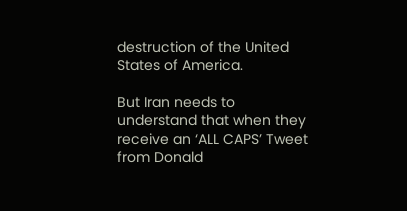destruction of the United States of America.

But Iran needs to understand that when they receive an ‘ALL CAPS’ Tweet from Donald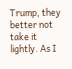Trump, they better not take it lightly. As I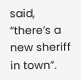said, “there’s a new sheriff in town”.